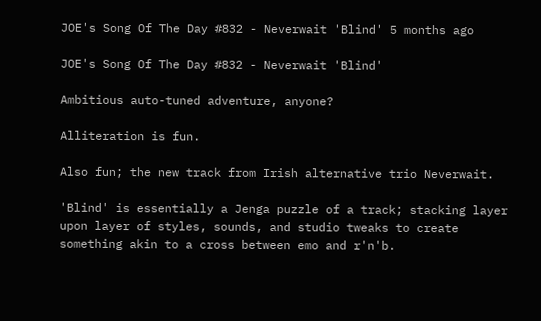JOE's Song Of The Day #832 - Neverwait 'Blind' 5 months ago

JOE's Song Of The Day #832 - Neverwait 'Blind'

Ambitious auto-tuned adventure, anyone?

Alliteration is fun.

Also fun; the new track from Irish alternative trio Neverwait.

'Blind' is essentially a Jenga puzzle of a track; stacking layer upon layer of styles, sounds, and studio tweaks to create something akin to a cross between emo and r'n'b.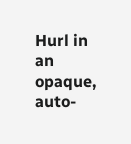Hurl in an opaque, auto-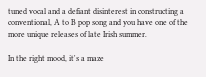tuned vocal and a defiant disinterest in constructing a conventional, A to B pop song and you have one of the more unique releases of late Irish summer.

In the right mood, it's a maze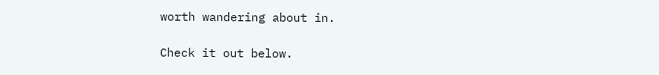worth wandering about in.

Check it out below.